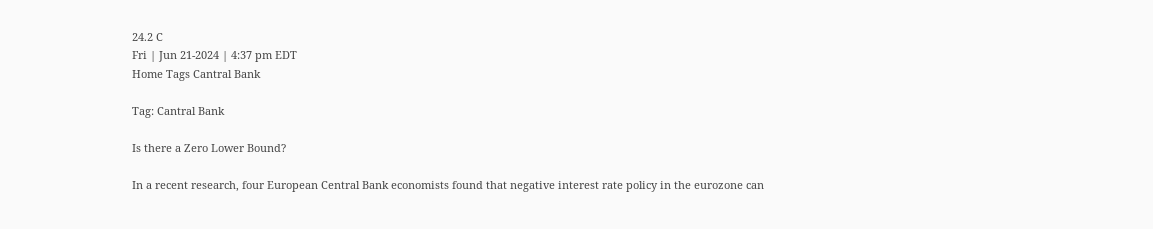24.2 C
Fri | Jun 21-2024 | 4:37 pm EDT
Home Tags Cantral Bank

Tag: Cantral Bank

Is there a Zero Lower Bound?

In a recent research, four European Central Bank economists found that negative interest rate policy in the eurozone can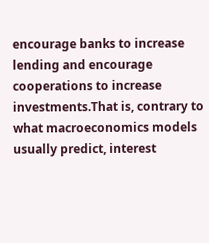encourage banks to increase lending and encourage cooperations to increase investments.That is, contrary to what macroeconomics models usually predict, interest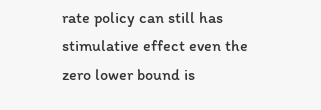rate policy can still has stimulative effect even the zero lower bound is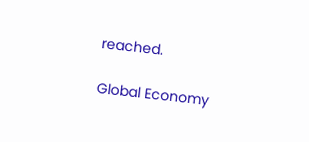reached.

Global Economy